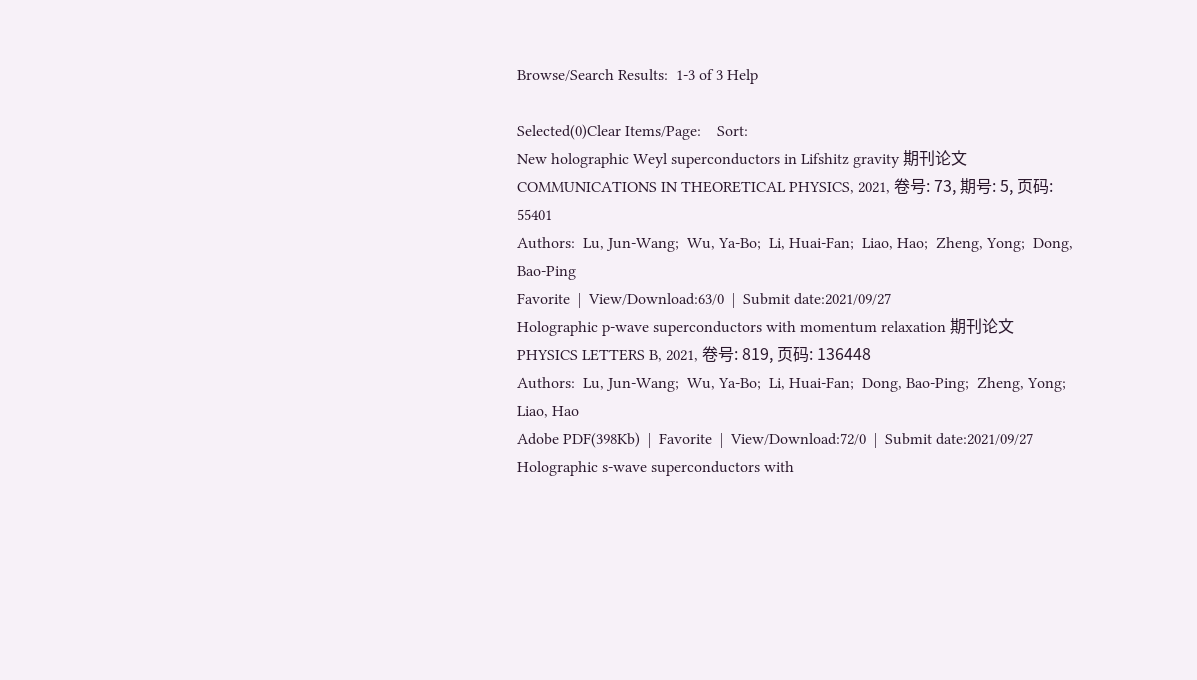Browse/Search Results:  1-3 of 3 Help

Selected(0)Clear Items/Page:    Sort:
New holographic Weyl superconductors in Lifshitz gravity 期刊论文
COMMUNICATIONS IN THEORETICAL PHYSICS, 2021, 卷号: 73, 期号: 5, 页码: 55401
Authors:  Lu, Jun-Wang;  Wu, Ya-Bo;  Li, Huai-Fan;  Liao, Hao;  Zheng, Yong;  Dong, Bao-Ping
Favorite  |  View/Download:63/0  |  Submit date:2021/09/27
Holographic p-wave superconductors with momentum relaxation 期刊论文
PHYSICS LETTERS B, 2021, 卷号: 819, 页码: 136448
Authors:  Lu, Jun-Wang;  Wu, Ya-Bo;  Li, Huai-Fan;  Dong, Bao-Ping;  Zheng, Yong;  Liao, Hao
Adobe PDF(398Kb)  |  Favorite  |  View/Download:72/0  |  Submit date:2021/09/27
Holographic s-wave superconductors with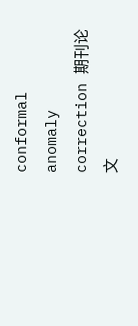conformal anomaly correction 期刊论文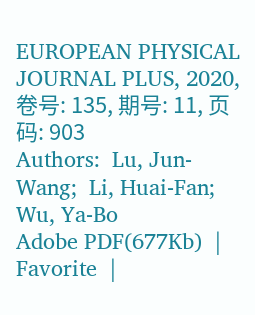EUROPEAN PHYSICAL JOURNAL PLUS, 2020, 卷号: 135, 期号: 11, 页码: 903
Authors:  Lu, Jun-Wang;  Li, Huai-Fan;  Wu, Ya-Bo
Adobe PDF(677Kb)  |  Favorite  |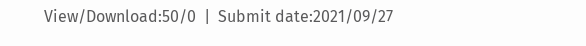View/Download:50/0  |  Submit date:2021/09/27